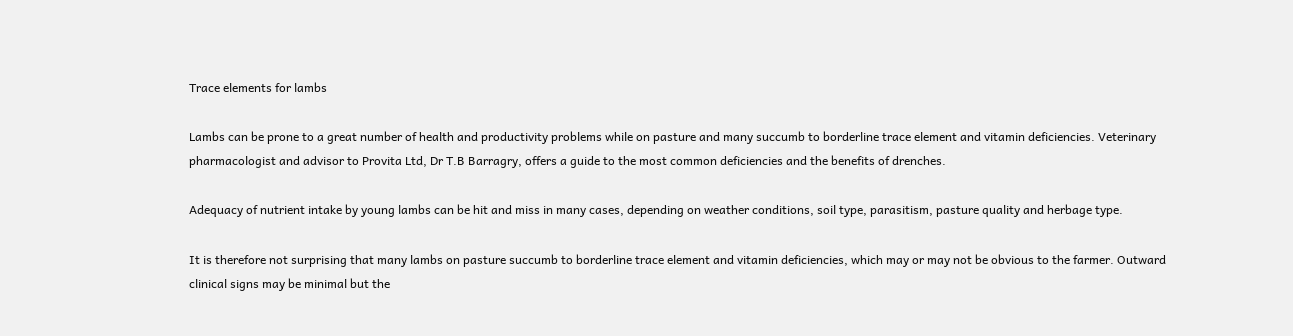Trace elements for lambs

Lambs can be prone to a great number of health and productivity problems while on pasture and many succumb to borderline trace element and vitamin deficiencies. Veterinary pharmacologist and advisor to Provita Ltd, Dr T.B Barragry, offers a guide to the most common deficiencies and the benefits of drenches.

Adequacy of nutrient intake by young lambs can be hit and miss in many cases, depending on weather conditions, soil type, parasitism, pasture quality and herbage type.

It is therefore not surprising that many lambs on pasture succumb to borderline trace element and vitamin deficiencies, which may or may not be obvious to the farmer. Outward clinical signs may be minimal but the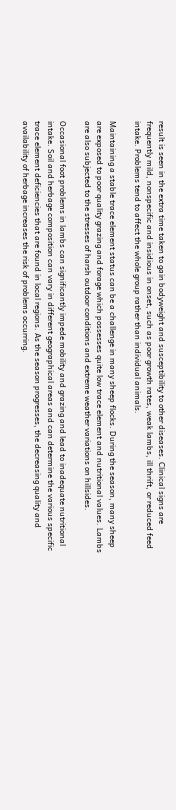result is seen in the extra time taken to gain bodyweight and susceptibility to other diseases. Clinical signs are frequently mild, nonspecific and insidious in onset, such as poor growth rates, weak lambs, ill thrift, or reduced feed intake. Problems tend to affect the whole group rather than individual animals.

Maintaining a stable trace element status can be a challenge in many sheep flocks. During the season, many sheep are exposed to poor quality grazing and forage which possesses quite low trace element and nutritional values. Lambs are also subjected to the stresses of harsh outdoor conditions and extreme weather variations on hillsides.

Occasional foot problems in lambs can significantly impede mobility and grazing and lead to inadequate nutritional intake. Soil and herbage composition can vary in different geographical areas and can determine the various specific trace element deficiencies that are found in local regions. As the season progresses, the decreasing quality and availability of herbage increases the risk of problems occurring.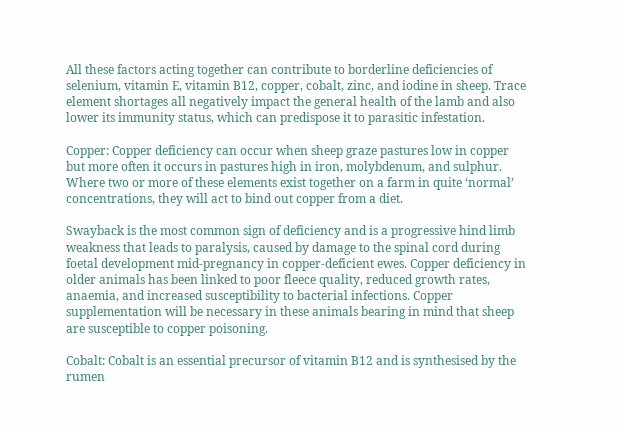All these factors acting together can contribute to borderline deficiencies of selenium, vitamin E, vitamin B12, copper, cobalt, zinc, and iodine in sheep. Trace element shortages all negatively impact the general health of the lamb and also lower its immunity status, which can predispose it to parasitic infestation.

Copper: Copper deficiency can occur when sheep graze pastures low in copper but more often it occurs in pastures high in iron, molybdenum, and sulphur. Where two or more of these elements exist together on a farm in quite ‘normal’ concentrations, they will act to bind out copper from a diet.

Swayback is the most common sign of deficiency and is a progressive hind limb weakness that leads to paralysis, caused by damage to the spinal cord during foetal development mid-pregnancy in copper-deficient ewes. Copper deficiency in older animals has been linked to poor fleece quality, reduced growth rates, anaemia, and increased susceptibility to bacterial infections. Copper supplementation will be necessary in these animals bearing in mind that sheep are susceptible to copper poisoning.

Cobalt: Cobalt is an essential precursor of vitamin B12 and is synthesised by the rumen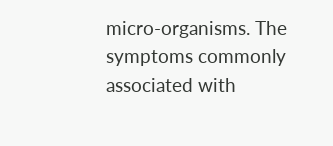micro-organisms. The symptoms commonly associated with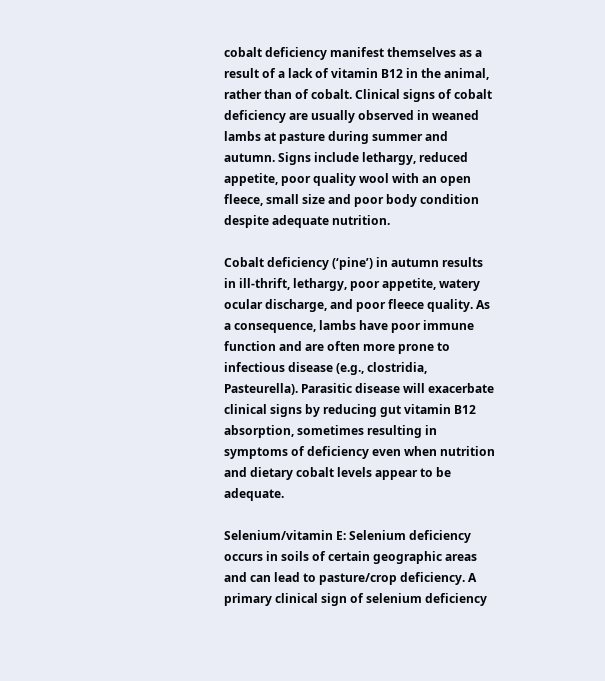cobalt deficiency manifest themselves as a result of a lack of vitamin B12 in the animal, rather than of cobalt. Clinical signs of cobalt deficiency are usually observed in weaned lambs at pasture during summer and autumn. Signs include lethargy, reduced appetite, poor quality wool with an open fleece, small size and poor body condition despite adequate nutrition.

Cobalt deficiency (‘pine’) in autumn results in ill-thrift, lethargy, poor appetite, watery ocular discharge, and poor fleece quality. As a consequence, lambs have poor immune function and are often more prone to infectious disease (e.g., clostridia, Pasteurella). Parasitic disease will exacerbate clinical signs by reducing gut vitamin B12 absorption, sometimes resulting in symptoms of deficiency even when nutrition and dietary cobalt levels appear to be adequate.

Selenium/vitamin E: Selenium deficiency occurs in soils of certain geographic areas and can lead to pasture/crop deficiency. A primary clinical sign of selenium deficiency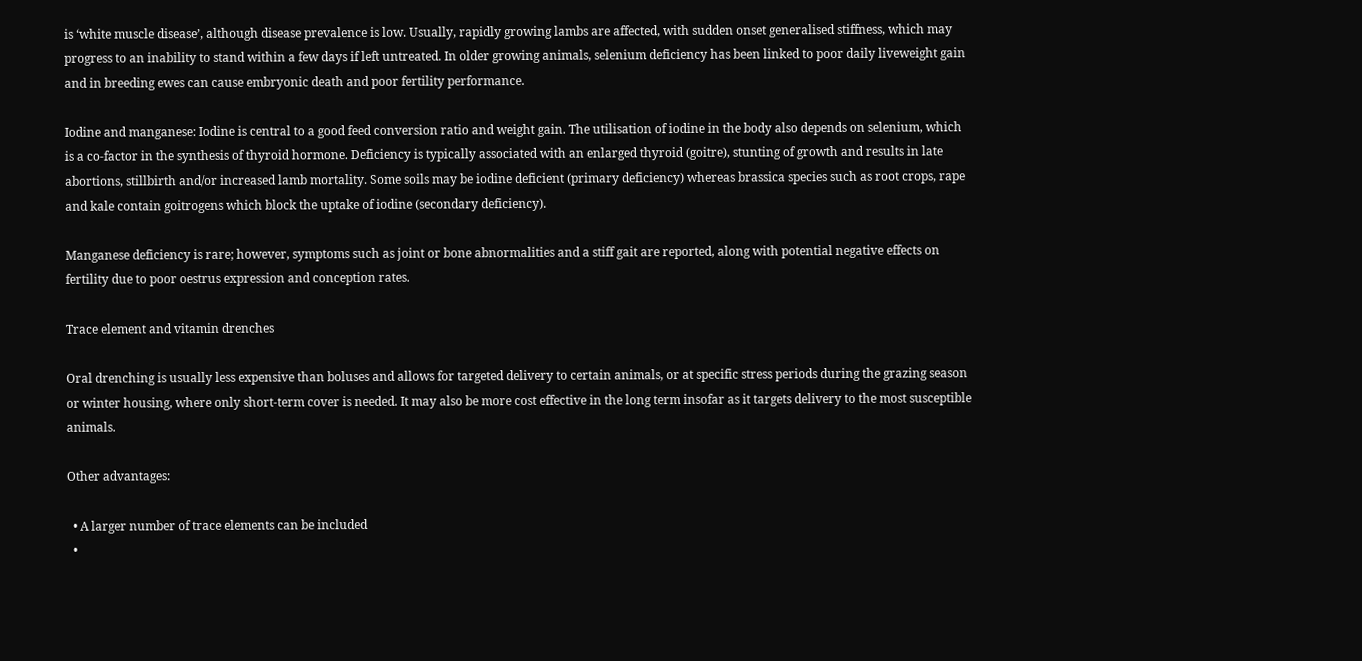is ‘white muscle disease’, although disease prevalence is low. Usually, rapidly growing lambs are affected, with sudden onset generalised stiffness, which may progress to an inability to stand within a few days if left untreated. In older growing animals, selenium deficiency has been linked to poor daily liveweight gain and in breeding ewes can cause embryonic death and poor fertility performance.

Iodine and manganese: Iodine is central to a good feed conversion ratio and weight gain. The utilisation of iodine in the body also depends on selenium, which is a co-factor in the synthesis of thyroid hormone. Deficiency is typically associated with an enlarged thyroid (goitre), stunting of growth and results in late abortions, stillbirth and/or increased lamb mortality. Some soils may be iodine deficient (primary deficiency) whereas brassica species such as root crops, rape and kale contain goitrogens which block the uptake of iodine (secondary deficiency).

Manganese deficiency is rare; however, symptoms such as joint or bone abnormalities and a stiff gait are reported, along with potential negative effects on fertility due to poor oestrus expression and conception rates.

Trace element and vitamin drenches

Oral drenching is usually less expensive than boluses and allows for targeted delivery to certain animals, or at specific stress periods during the grazing season or winter housing, where only short-term cover is needed. It may also be more cost effective in the long term insofar as it targets delivery to the most susceptible animals.

Other advantages:

  • A larger number of trace elements can be included
  •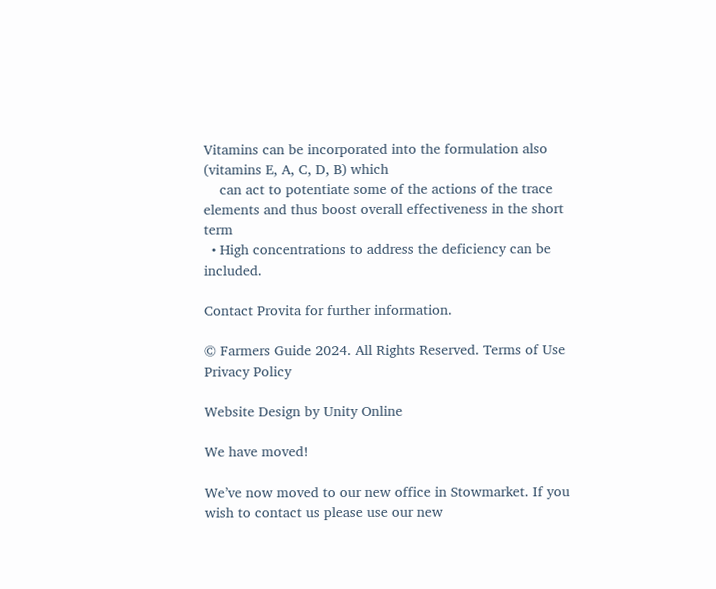Vitamins can be incorporated into the formulation also (vitamins E, A, C, D, B) which
    can act to potentiate some of the actions of the trace elements and thus boost overall effectiveness in the short term
  • High concentrations to address the deficiency can be included.

Contact Provita for further information.

© Farmers Guide 2024. All Rights Reserved. Terms of Use Privacy Policy

Website Design by Unity Online

We have moved!

We’ve now moved to our new office in Stowmarket. If you wish to contact us please use our new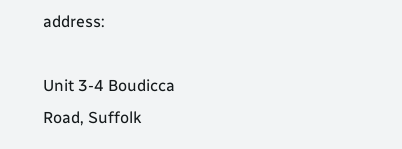address:

Unit 3-4 Boudicca Road, Suffolk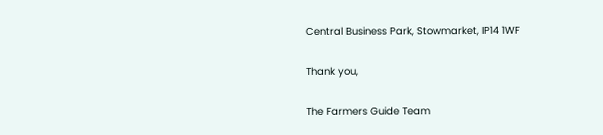Central Business Park, Stowmarket, IP14 1WF

Thank you,

The Farmers Guide Team